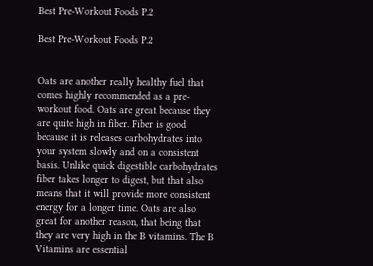Best Pre-Workout Foods P.2

Best Pre-Workout Foods P.2


Oats are another really healthy fuel that comes highly recommended as a pre-workout food. Oats are great because they are quite high in fiber. Fiber is good because it is releases carbohydrates into your system slowly and on a consistent basis. Unlike quick digestible carbohydrates fiber takes longer to digest, but that also means that it will provide more consistent energy for a longer time. Oats are also great for another reason, that being that they are very high in the B vitamins. The B Vitamins are essential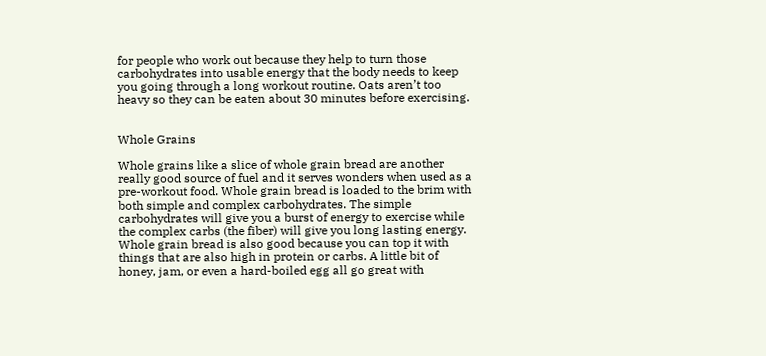for people who work out because they help to turn those carbohydrates into usable energy that the body needs to keep you going through a long workout routine. Oats aren’t too heavy so they can be eaten about 30 minutes before exercising.


Whole Grains

Whole grains like a slice of whole grain bread are another really good source of fuel and it serves wonders when used as a pre-workout food. Whole grain bread is loaded to the brim with both simple and complex carbohydrates. The simple carbohydrates will give you a burst of energy to exercise while the complex carbs (the fiber) will give you long lasting energy. Whole grain bread is also good because you can top it with things that are also high in protein or carbs. A little bit of honey, jam, or even a hard-boiled egg all go great with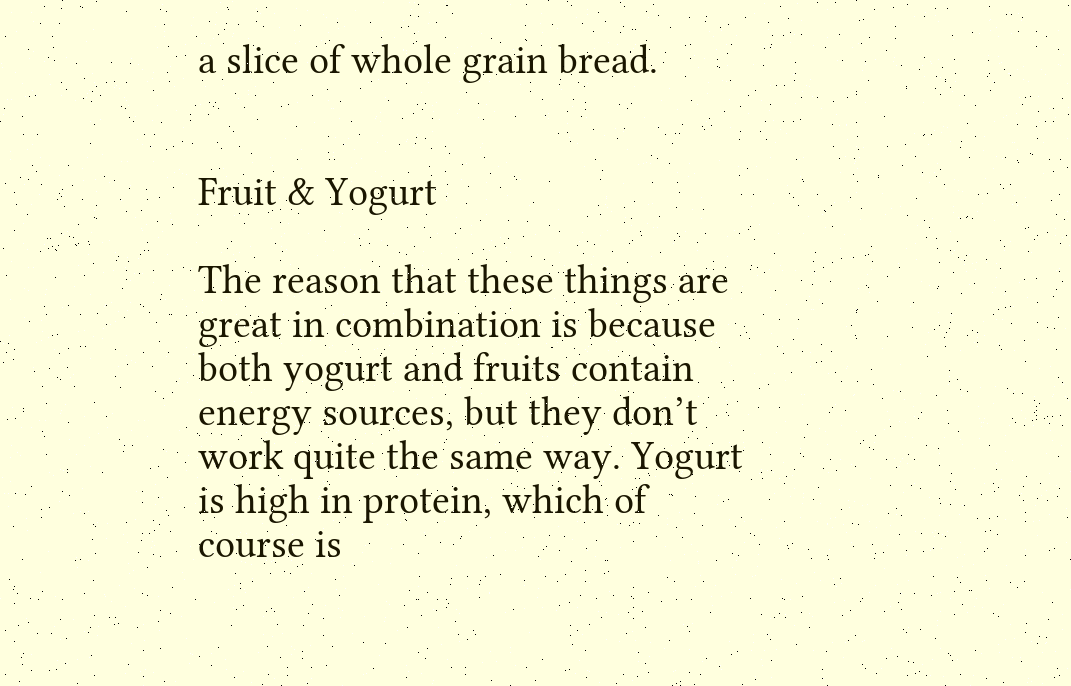a slice of whole grain bread.


Fruit & Yogurt

The reason that these things are great in combination is because both yogurt and fruits contain energy sources, but they don’t work quite the same way. Yogurt is high in protein, which of course is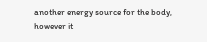another energy source for the body, however it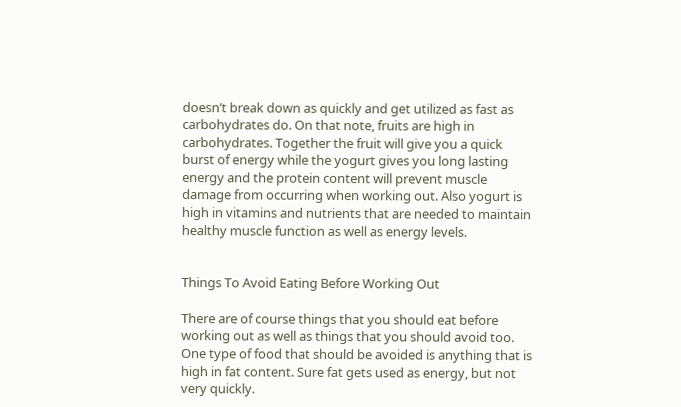doesn’t break down as quickly and get utilized as fast as carbohydrates do. On that note, fruits are high in carbohydrates. Together the fruit will give you a quick burst of energy while the yogurt gives you long lasting energy and the protein content will prevent muscle damage from occurring when working out. Also yogurt is high in vitamins and nutrients that are needed to maintain healthy muscle function as well as energy levels.


Things To Avoid Eating Before Working Out

There are of course things that you should eat before working out as well as things that you should avoid too. One type of food that should be avoided is anything that is high in fat content. Sure fat gets used as energy, but not very quickly.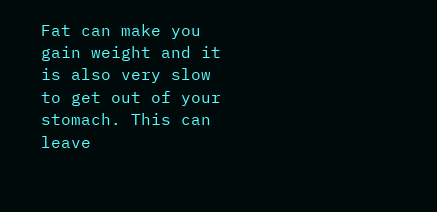Fat can make you gain weight and it is also very slow to get out of your stomach. This can leave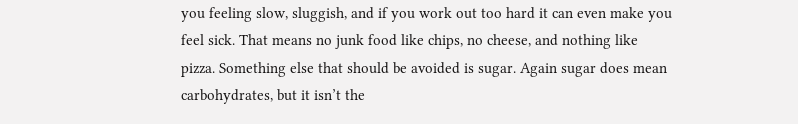you feeling slow, sluggish, and if you work out too hard it can even make you feel sick. That means no junk food like chips, no cheese, and nothing like pizza. Something else that should be avoided is sugar. Again sugar does mean carbohydrates, but it isn’t the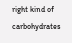right kind of carbohydrates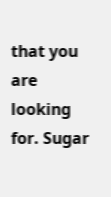that you are looking for. Sugar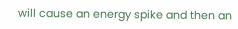will cause an energy spike and then an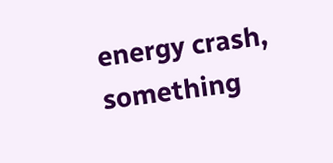energy crash, something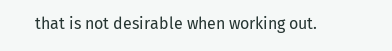that is not desirable when working out.